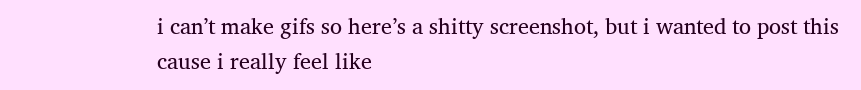i can’t make gifs so here’s a shitty screenshot, but i wanted to post this cause i really feel like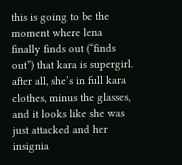this is going to be the moment where lena finally finds out (“finds out”) that kara is supergirl. after all, she’s in full kara clothes, minus the glasses, and it looks like she was just attacked and her insignia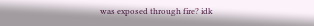was exposed through fire? idk